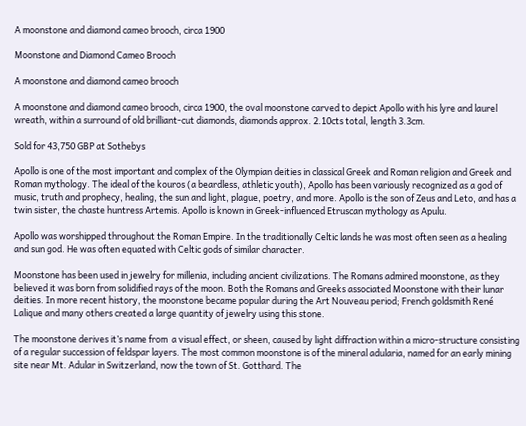A moonstone and diamond cameo brooch, circa 1900

Moonstone and Diamond Cameo Brooch

A moonstone and diamond cameo brooch

A moonstone and diamond cameo brooch, circa 1900, the oval moonstone carved to depict Apollo with his lyre and laurel wreath, within a surround of old brilliant-cut diamonds, diamonds approx. 2.10cts total, length 3.3cm.

Sold for 43,750 GBP at Sothebys

Apollo is one of the most important and complex of the Olympian deities in classical Greek and Roman religion and Greek and Roman mythology. The ideal of the kouros (a beardless, athletic youth), Apollo has been variously recognized as a god of music, truth and prophecy, healing, the sun and light, plague, poetry, and more. Apollo is the son of Zeus and Leto, and has a twin sister, the chaste huntress Artemis. Apollo is known in Greek-influenced Etruscan mythology as Apulu.

Apollo was worshipped throughout the Roman Empire. In the traditionally Celtic lands he was most often seen as a healing and sun god. He was often equated with Celtic gods of similar character.

Moonstone has been used in jewelry for millenia, including ancient civilizations. The Romans admired moonstone, as they believed it was born from solidified rays of the moon. Both the Romans and Greeks associated Moonstone with their lunar deities. In more recent history, the moonstone became popular during the Art Nouveau period; French goldsmith René Lalique and many others created a large quantity of jewelry using this stone.

The moonstone derives it’s name from  a visual effect, or sheen, caused by light diffraction within a micro-structure consisting of a regular succession of feldspar layers. The most common moonstone is of the mineral adularia, named for an early mining site near Mt. Adular in Switzerland, now the town of St. Gotthard. The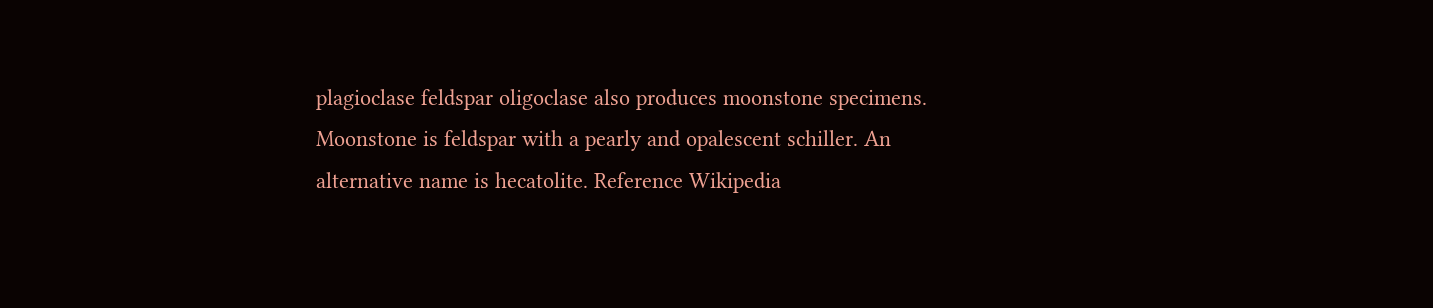plagioclase feldspar oligoclase also produces moonstone specimens. Moonstone is feldspar with a pearly and opalescent schiller. An alternative name is hecatolite. Reference Wikipedia